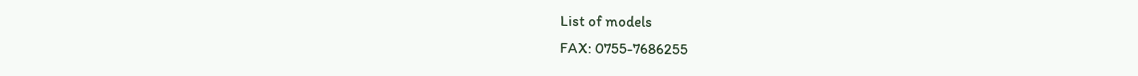List of models
FAX: 0755-7686255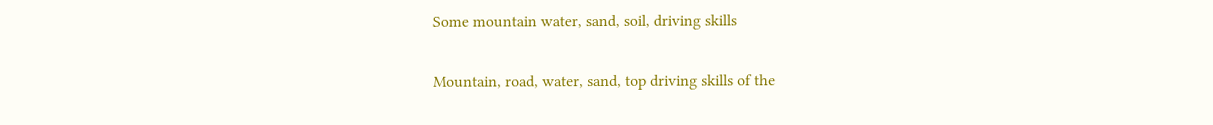Some mountain water, sand, soil, driving skills

Mountain, road, water, sand, top driving skills of the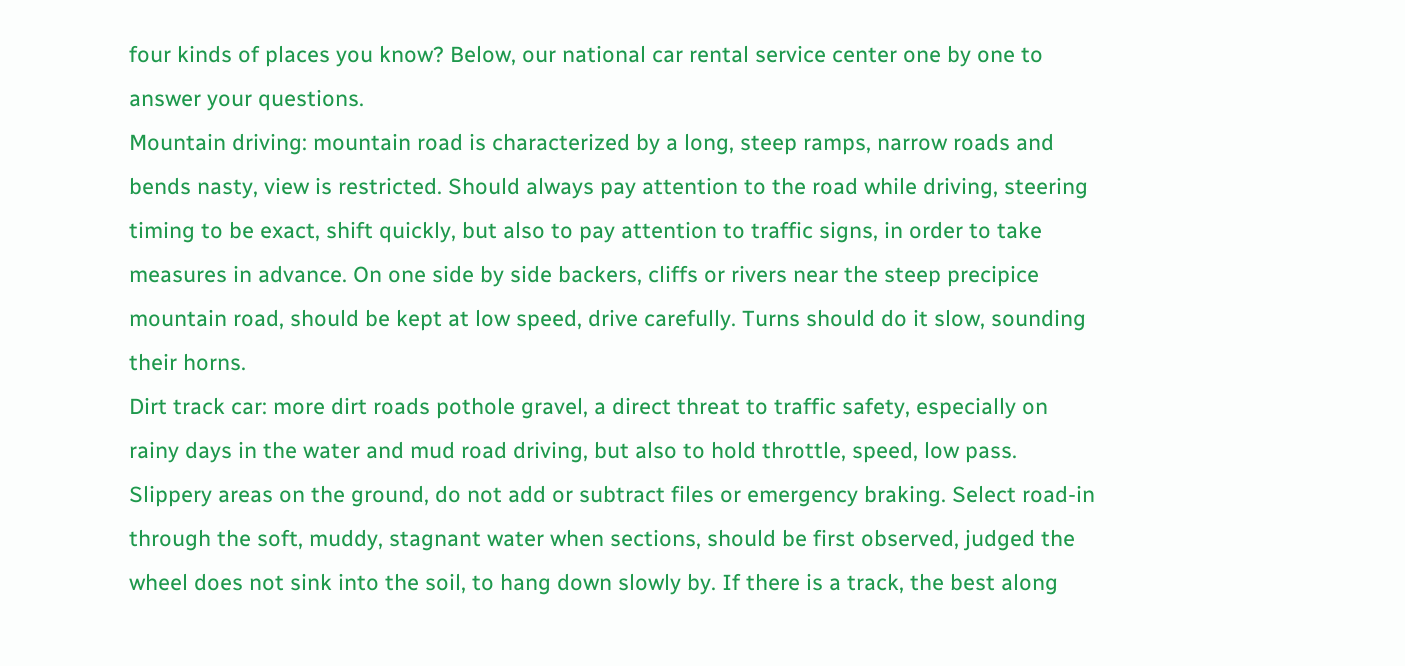four kinds of places you know? Below, our national car rental service center one by one to answer your questions.
Mountain driving: mountain road is characterized by a long, steep ramps, narrow roads and bends nasty, view is restricted. Should always pay attention to the road while driving, steering timing to be exact, shift quickly, but also to pay attention to traffic signs, in order to take measures in advance. On one side by side backers, cliffs or rivers near the steep precipice mountain road, should be kept at low speed, drive carefully. Turns should do it slow, sounding their horns.
Dirt track car: more dirt roads pothole gravel, a direct threat to traffic safety, especially on rainy days in the water and mud road driving, but also to hold throttle, speed, low pass. Slippery areas on the ground, do not add or subtract files or emergency braking. Select road-in through the soft, muddy, stagnant water when sections, should be first observed, judged the wheel does not sink into the soil, to hang down slowly by. If there is a track, the best along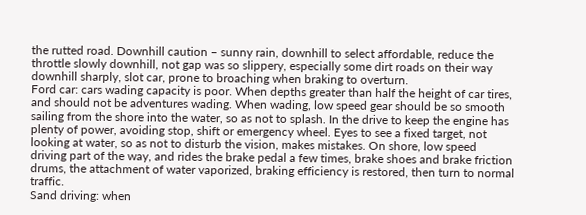the rutted road. Downhill caution – sunny rain, downhill to select affordable, reduce the throttle slowly downhill, not gap was so slippery, especially some dirt roads on their way downhill sharply, slot car, prone to broaching when braking to overturn.
Ford car: cars wading capacity is poor. When depths greater than half the height of car tires, and should not be adventures wading. When wading, low speed gear should be so smooth sailing from the shore into the water, so as not to splash. In the drive to keep the engine has plenty of power, avoiding stop, shift or emergency wheel. Eyes to see a fixed target, not looking at water, so as not to disturb the vision, makes mistakes. On shore, low speed driving part of the way, and rides the brake pedal a few times, brake shoes and brake friction drums, the attachment of water vaporized, braking efficiency is restored, then turn to normal traffic.
Sand driving: when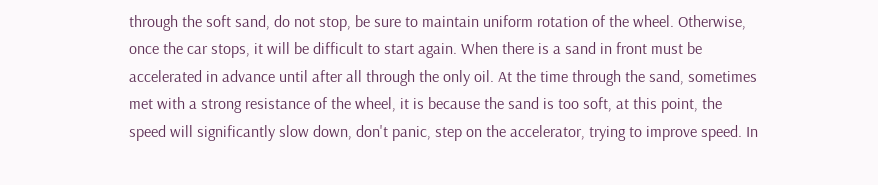through the soft sand, do not stop, be sure to maintain uniform rotation of the wheel. Otherwise, once the car stops, it will be difficult to start again. When there is a sand in front must be accelerated in advance until after all through the only oil. At the time through the sand, sometimes met with a strong resistance of the wheel, it is because the sand is too soft, at this point, the speed will significantly slow down, don't panic, step on the accelerator, trying to improve speed. In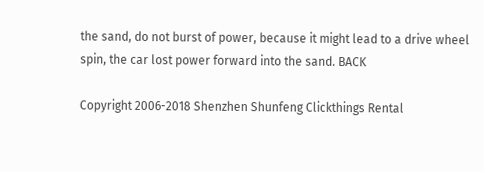the sand, do not burst of power, because it might lead to a drive wheel spin, the car lost power forward into the sand. BACK

Copyright 2006-2018 Shenzhen Shunfeng Clickthings Rental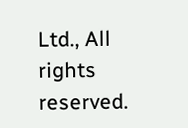Ltd., All rights reserved.